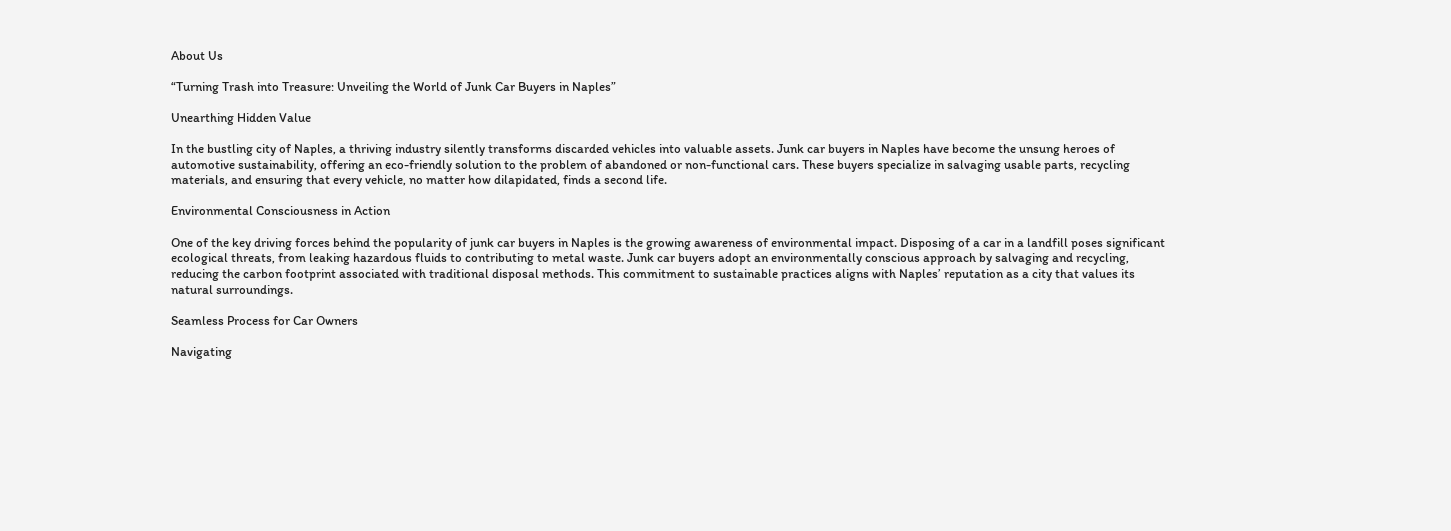About Us

“Turning Trash into Treasure: Unveiling the World of Junk Car Buyers in Naples”

Unearthing Hidden Value

In the bustling city of Naples, a thriving industry silently transforms discarded vehicles into valuable assets. Junk car buyers in Naples have become the unsung heroes of automotive sustainability, offering an eco-friendly solution to the problem of abandoned or non-functional cars. These buyers specialize in salvaging usable parts, recycling materials, and ensuring that every vehicle, no matter how dilapidated, finds a second life.

Environmental Consciousness in Action

One of the key driving forces behind the popularity of junk car buyers in Naples is the growing awareness of environmental impact. Disposing of a car in a landfill poses significant ecological threats, from leaking hazardous fluids to contributing to metal waste. Junk car buyers adopt an environmentally conscious approach by salvaging and recycling, reducing the carbon footprint associated with traditional disposal methods. This commitment to sustainable practices aligns with Naples’ reputation as a city that values its natural surroundings.

Seamless Process for Car Owners

Navigating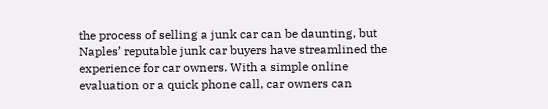the process of selling a junk car can be daunting, but Naples’ reputable junk car buyers have streamlined the experience for car owners. With a simple online evaluation or a quick phone call, car owners can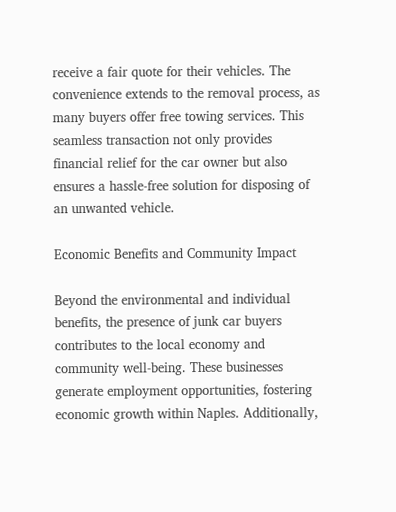receive a fair quote for their vehicles. The convenience extends to the removal process, as many buyers offer free towing services. This seamless transaction not only provides financial relief for the car owner but also ensures a hassle-free solution for disposing of an unwanted vehicle.

Economic Benefits and Community Impact

Beyond the environmental and individual benefits, the presence of junk car buyers contributes to the local economy and community well-being. These businesses generate employment opportunities, fostering economic growth within Naples. Additionally,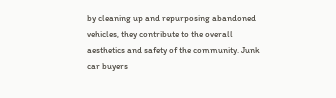by cleaning up and repurposing abandoned vehicles, they contribute to the overall aesthetics and safety of the community. Junk car buyers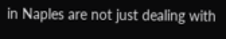in Naples are not just dealing with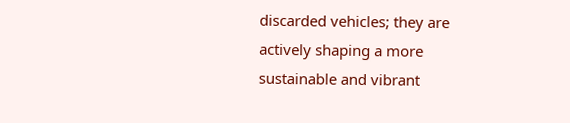discarded vehicles; they are actively shaping a more sustainable and vibrant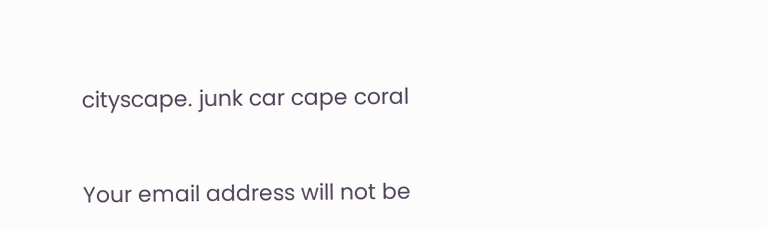cityscape. junk car cape coral


Your email address will not be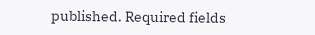published. Required fields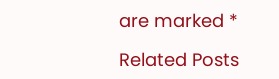are marked *

Related Posts